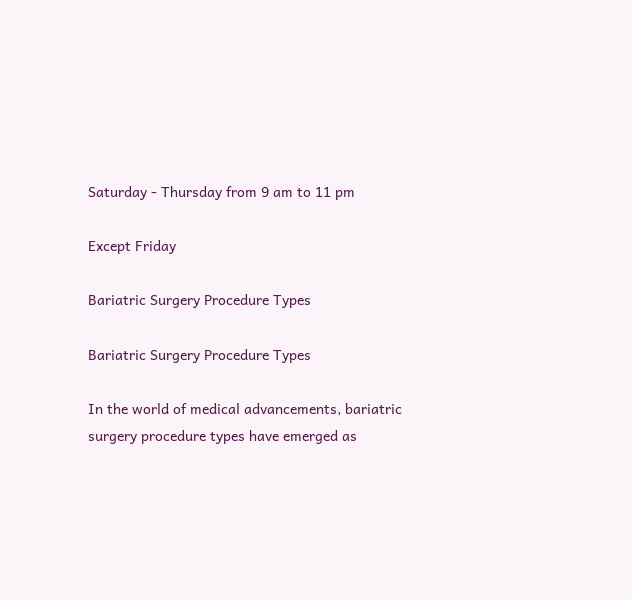Saturday - Thursday from 9 am to 11 pm

Except Friday

Bariatric Surgery Procedure Types

Bariatric Surgery Procedure Types

In the world of medical advancements, bariatric surgery procedure types have emerged as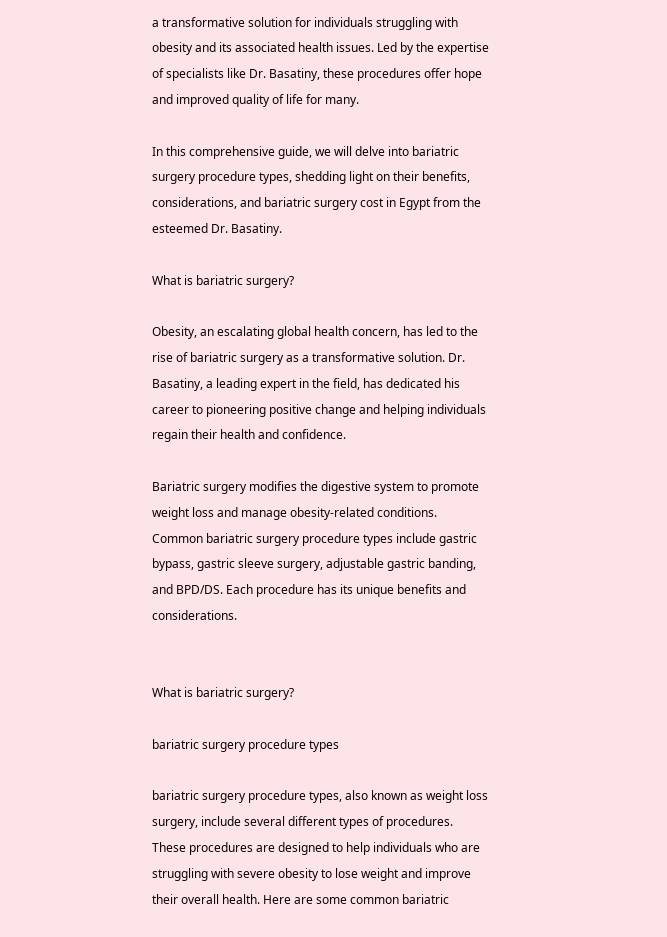a transformative solution for individuals struggling with obesity and its associated health issues. Led by the expertise of specialists like Dr. Basatiny, these procedures offer hope and improved quality of life for many.

In this comprehensive guide, we will delve into bariatric surgery procedure types, shedding light on their benefits, considerations, and bariatric surgery cost in Egypt from the esteemed Dr. Basatiny.

What is bariatric surgery?

Obesity, an escalating global health concern, has led to the rise of bariatric surgery as a transformative solution. Dr. Basatiny, a leading expert in the field, has dedicated his career to pioneering positive change and helping individuals regain their health and confidence.

Bariatric surgery modifies the digestive system to promote weight loss and manage obesity-related conditions. Common bariatric surgery procedure types include gastric bypass, gastric sleeve surgery, adjustable gastric banding, and BPD/DS. Each procedure has its unique benefits and considerations.


What is bariatric surgery?

bariatric surgery procedure types

bariatric surgery procedure types, also known as weight loss surgery, include several different types of procedures. These procedures are designed to help individuals who are struggling with severe obesity to lose weight and improve their overall health. Here are some common bariatric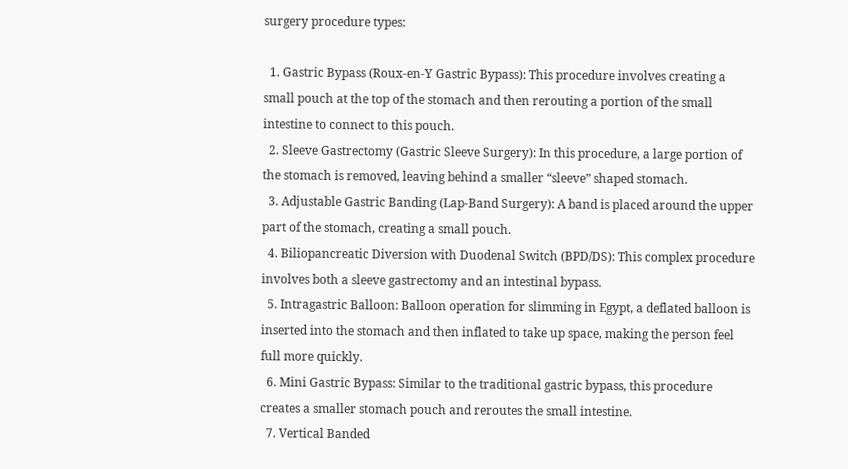surgery procedure types:

  1. Gastric Bypass (Roux-en-Y Gastric Bypass): This procedure involves creating a small pouch at the top of the stomach and then rerouting a portion of the small intestine to connect to this pouch.
  2. Sleeve Gastrectomy (Gastric Sleeve Surgery): In this procedure, a large portion of the stomach is removed, leaving behind a smaller “sleeve” shaped stomach.
  3. Adjustable Gastric Banding (Lap-Band Surgery): A band is placed around the upper part of the stomach, creating a small pouch.
  4. Biliopancreatic Diversion with Duodenal Switch (BPD/DS): This complex procedure involves both a sleeve gastrectomy and an intestinal bypass.
  5. Intragastric Balloon: Balloon operation for slimming in Egypt, a deflated balloon is inserted into the stomach and then inflated to take up space, making the person feel full more quickly.
  6. Mini Gastric Bypass: Similar to the traditional gastric bypass, this procedure creates a smaller stomach pouch and reroutes the small intestine.
  7. Vertical Banded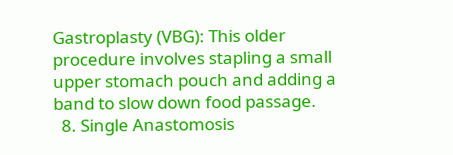Gastroplasty (VBG): This older procedure involves stapling a small upper stomach pouch and adding a band to slow down food passage.
  8. Single Anastomosis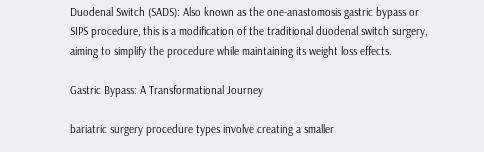Duodenal Switch (SADS): Also known as the one-anastomosis gastric bypass or SIPS procedure, this is a modification of the traditional duodenal switch surgery, aiming to simplify the procedure while maintaining its weight loss effects.

Gastric Bypass: A Transformational Journey

bariatric surgery procedure types involve creating a smaller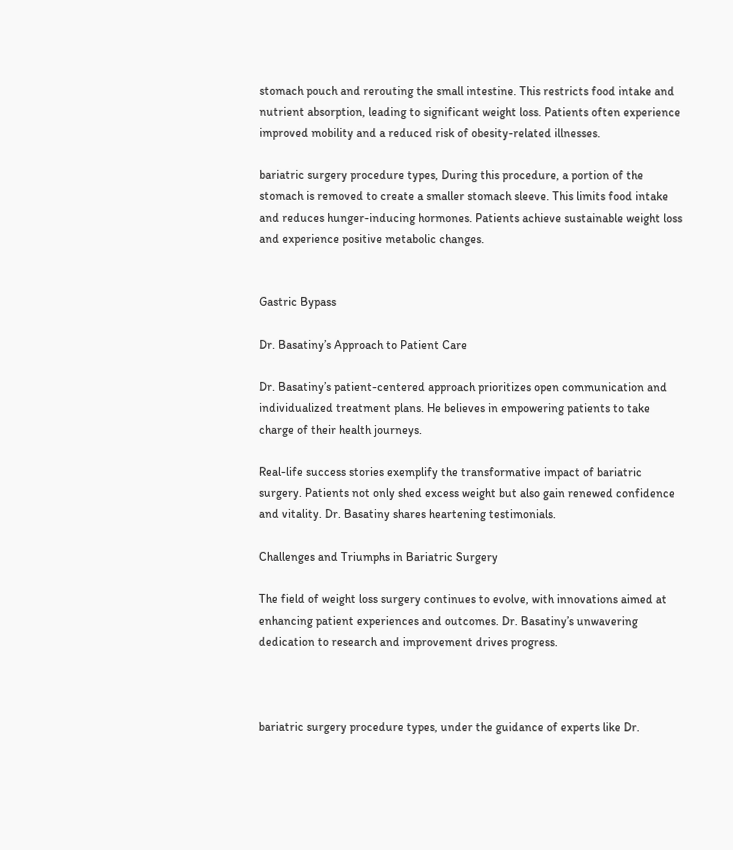stomach pouch and rerouting the small intestine. This restricts food intake and nutrient absorption, leading to significant weight loss. Patients often experience improved mobility and a reduced risk of obesity-related illnesses.

bariatric surgery procedure types, During this procedure, a portion of the stomach is removed to create a smaller stomach sleeve. This limits food intake and reduces hunger-inducing hormones. Patients achieve sustainable weight loss and experience positive metabolic changes.


Gastric Bypass

Dr. Basatiny’s Approach to Patient Care

Dr. Basatiny’s patient-centered approach prioritizes open communication and individualized treatment plans. He believes in empowering patients to take charge of their health journeys.

Real-life success stories exemplify the transformative impact of bariatric surgery. Patients not only shed excess weight but also gain renewed confidence and vitality. Dr. Basatiny shares heartening testimonials.

Challenges and Triumphs in Bariatric Surgery

The field of weight loss surgery continues to evolve, with innovations aimed at enhancing patient experiences and outcomes. Dr. Basatiny’s unwavering dedication to research and improvement drives progress.



bariatric surgery procedure types, under the guidance of experts like Dr.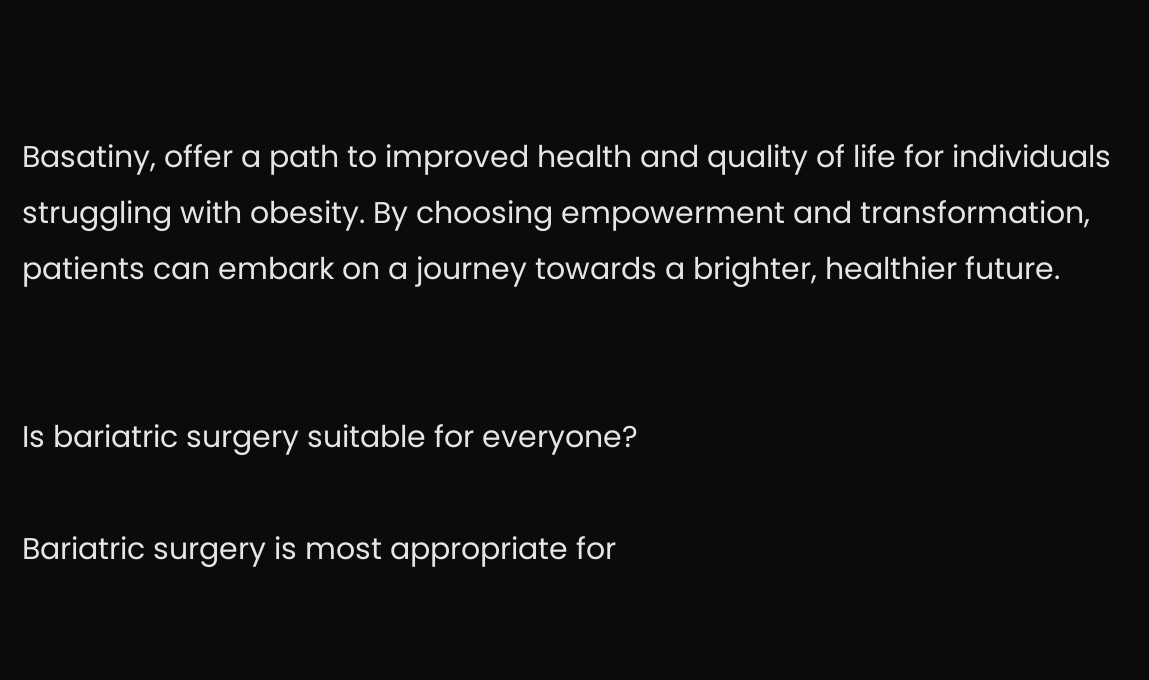Basatiny, offer a path to improved health and quality of life for individuals struggling with obesity. By choosing empowerment and transformation, patients can embark on a journey towards a brighter, healthier future.


Is bariatric surgery suitable for everyone?

Bariatric surgery is most appropriate for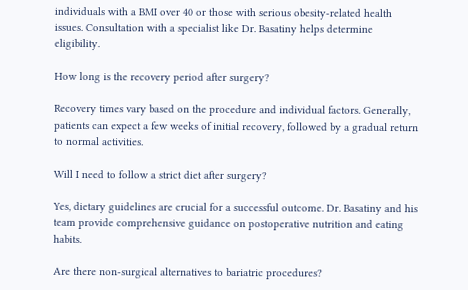individuals with a BMI over 40 or those with serious obesity-related health issues. Consultation with a specialist like Dr. Basatiny helps determine eligibility.

How long is the recovery period after surgery?

Recovery times vary based on the procedure and individual factors. Generally, patients can expect a few weeks of initial recovery, followed by a gradual return to normal activities.

Will I need to follow a strict diet after surgery?

Yes, dietary guidelines are crucial for a successful outcome. Dr. Basatiny and his team provide comprehensive guidance on postoperative nutrition and eating habits.

Are there non-surgical alternatives to bariatric procedures?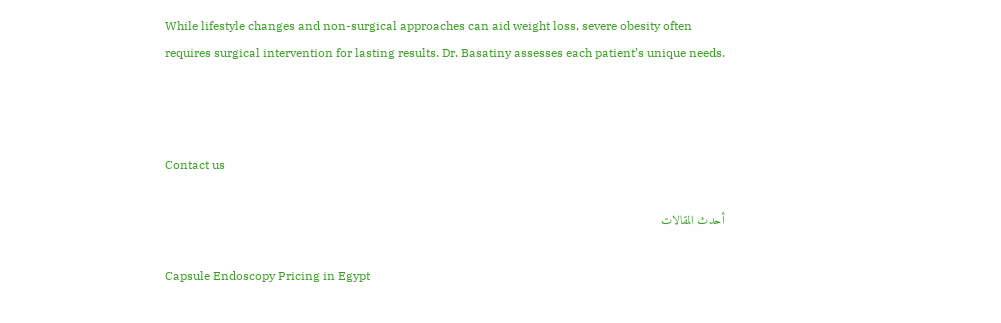While lifestyle changes and non-surgical approaches can aid weight loss, severe obesity often requires surgical intervention for lasting results. Dr. Basatiny assesses each patient’s unique needs.



Contact us

أحدث المقالات

Capsule Endoscopy Pricing in Egypt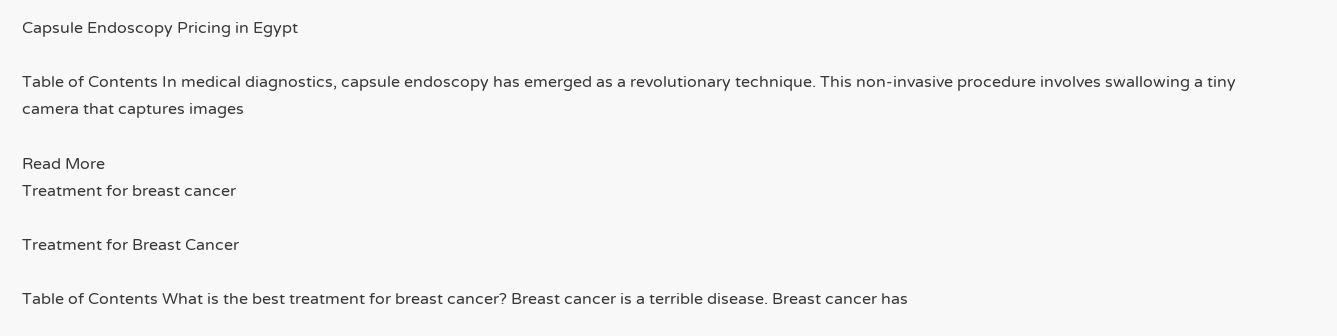Capsule Endoscopy Pricing in Egypt

Table of Contents In medical diagnostics, capsule endoscopy has emerged as a revolutionary technique. This non-invasive procedure involves swallowing a tiny camera that captures images

Read More
Treatment for breast cancer

Treatment for Breast Cancer

Table of Contents What is the best treatment for breast cancer? Breast cancer is a terrible disease. Breast cancer has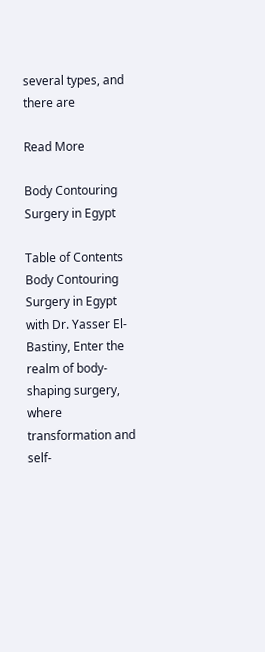several types, and there are

Read More

Body Contouring Surgery in Egypt

Table of Contents Body Contouring Surgery in Egypt with Dr. Yasser El-Bastiny, Enter the realm of body-shaping surgery, where transformation and self-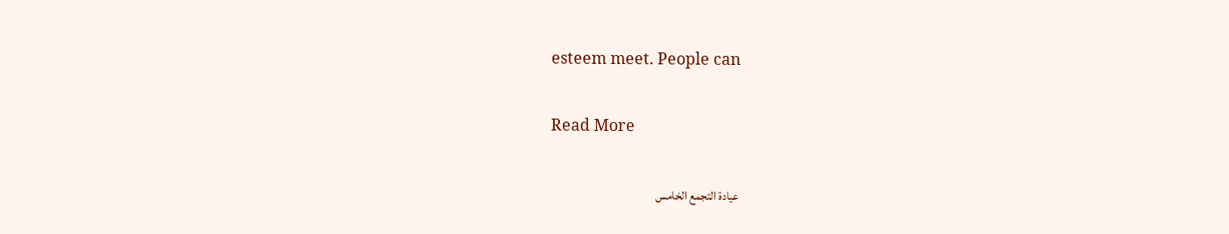esteem meet. People can

Read More

عيادة التجمع الخامس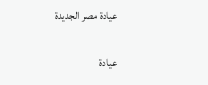عيادة مصر الجديدة

عيادة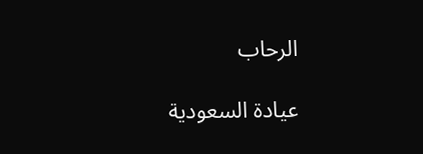الرحاب

عيادة السعودية